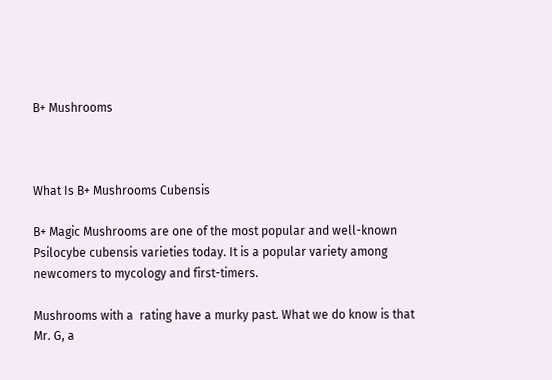B+ Mushrooms



What Is B+ Mushrooms Cubensis

B+ Magic Mushrooms are one of the most popular and well-known Psilocybe cubensis varieties today. It is a popular variety among newcomers to mycology and first-timers.

Mushrooms with a  rating have a murky past. What we do know is that Mr. G, a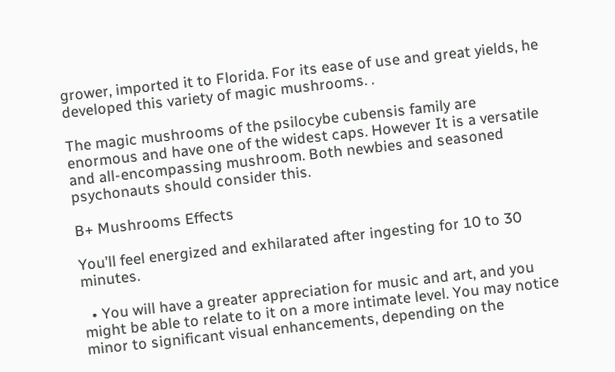grower, imported it to Florida. For its ease of use and great yields, he developed this variety of magic mushrooms. .

The magic mushrooms of the psilocybe cubensis family are enormous and have one of the widest caps. However It is a versatile and all-encompassing mushroom. Both newbies and seasoned psychonauts should consider this.

B+ Mushrooms Effects

You’ll feel energized and exhilarated after ingesting for 10 to 30 minutes.

  • You will have a greater appreciation for music and art, and you might be able to relate to it on a more intimate level. You may notice minor to significant visual enhancements, depending on the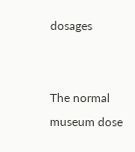dosages


The normal museum dose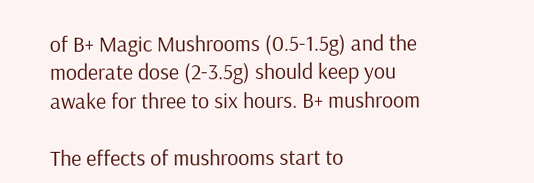of B+ Magic Mushrooms (0.5-1.5g) and the moderate dose (2-3.5g) should keep you awake for three to six hours. B+ mushroom

The effects of mushrooms start to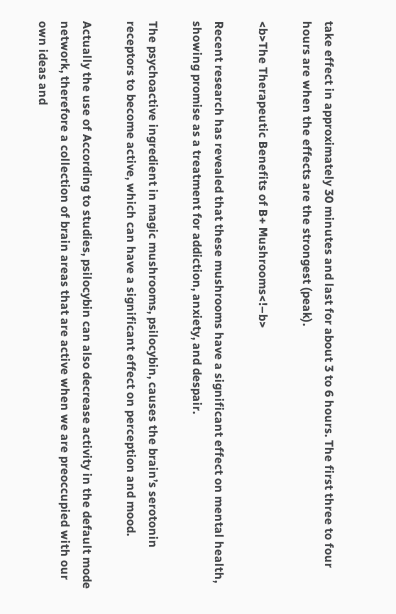take effect in approximately 30 minutes and last for about 3 to 6 hours. The first three to four hours are when the effects are the strongest (peak).

<b>The Therapeutic Benefits of B+ Mushrooms<!–b>

Recent research has revealed that these mushrooms have a significant effect on mental health, showing promise as a treatment for addiction, anxiety, and despair.

The psychoactive ingredient in magic mushrooms, psilocybin, causes the brain’s serotonin receptors to become active, which can have a significant effect on perception and mood.

Actually the use of According to studies, psilocybin can also decrease activity in the default mode network, therefore a collection of brain areas that are active when we are preoccupied with our own ideas and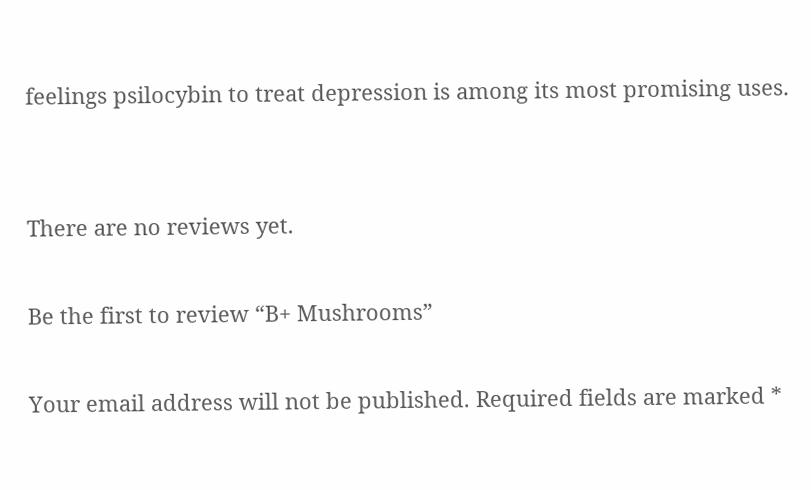feelings psilocybin to treat depression is among its most promising uses.


There are no reviews yet.

Be the first to review “B+ Mushrooms”

Your email address will not be published. Required fields are marked *